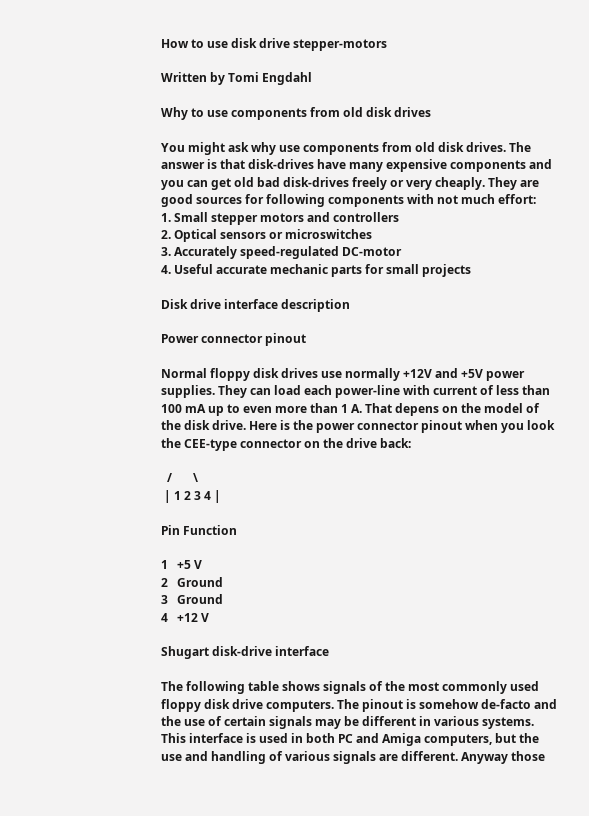How to use disk drive stepper-motors

Written by Tomi Engdahl

Why to use components from old disk drives

You might ask why use components from old disk drives. The answer is that disk-drives have many expensive components and you can get old bad disk-drives freely or very cheaply. They are good sources for following components with not much effort:
1. Small stepper motors and controllers
2. Optical sensors or microswitches
3. Accurately speed-regulated DC-motor
4. Useful accurate mechanic parts for small projects

Disk drive interface description

Power connector pinout

Normal floppy disk drives use normally +12V and +5V power supplies. They can load each power-line with current of less than 100 mA up to even more than 1 A. That depens on the model of the disk drive. Here is the power connector pinout when you look the CEE-type connector on the drive back:

  /       \
 | 1 2 3 4 |

Pin Function

1   +5 V
2   Ground
3   Ground
4   +12 V

Shugart disk-drive interface

The following table shows signals of the most commonly used floppy disk drive computers. The pinout is somehow de-facto and the use of certain signals may be different in various systems. This interface is used in both PC and Amiga computers, but the use and handling of various signals are different. Anyway those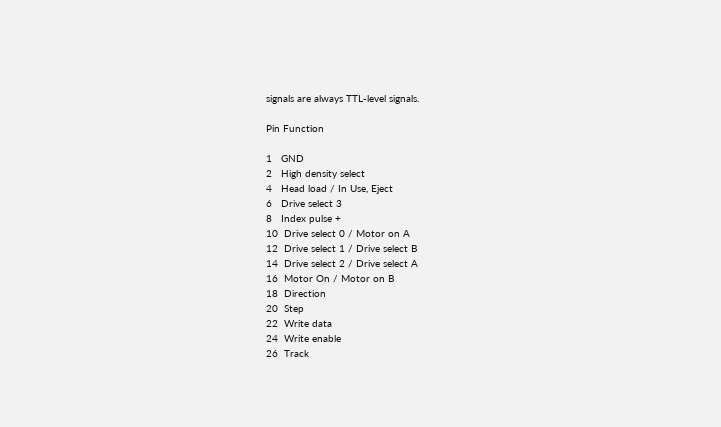signals are always TTL-level signals.

Pin Function

1   GND
2   High density select
4   Head load / In Use, Eject
6   Drive select 3
8   Index pulse +
10  Drive select 0 / Motor on A
12  Drive select 1 / Drive select B
14  Drive select 2 / Drive select A
16  Motor On / Motor on B
18  Direction
20  Step
22  Write data
24  Write enable
26  Track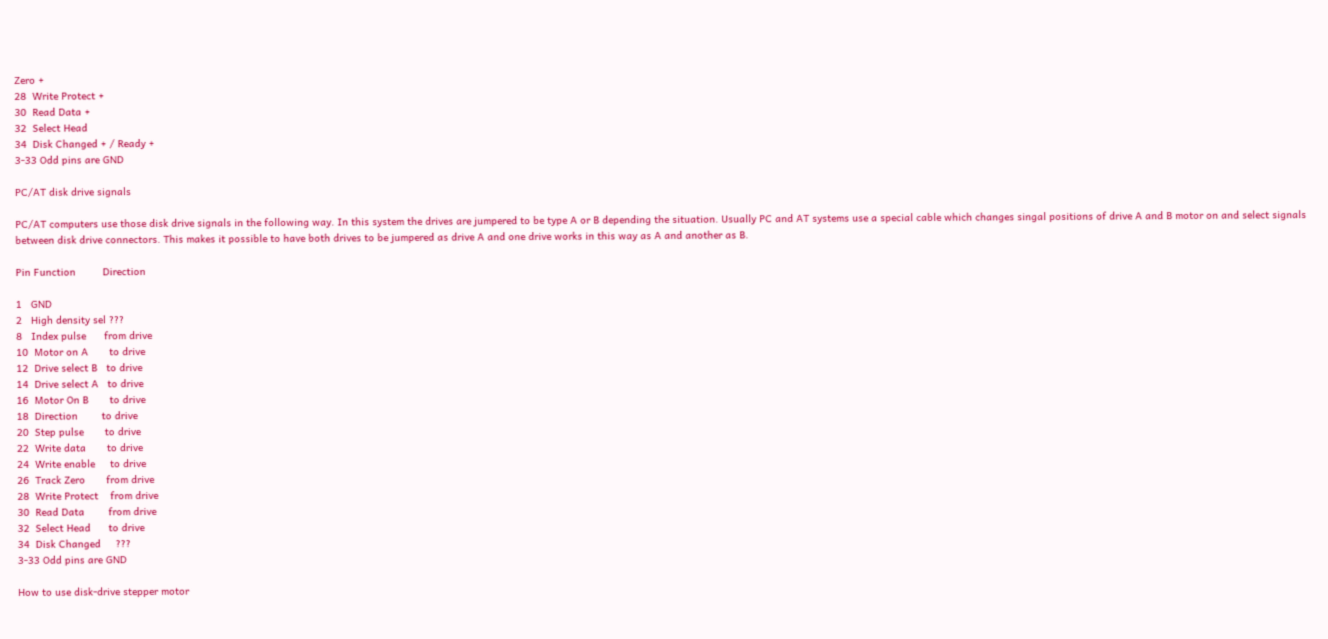Zero +
28  Write Protect +
30  Read Data +
32  Select Head
34  Disk Changed + / Ready +
3-33 Odd pins are GND

PC/AT disk drive signals

PC/AT computers use those disk drive signals in the following way. In this system the drives are jumpered to be type A or B depending the situation. Usually PC and AT systems use a special cable which changes singal positions of drive A and B motor on and select signals between disk drive connectors. This makes it possible to have both drives to be jumpered as drive A and one drive works in this way as A and another as B.

Pin Function         Direction

1   GND
2   High density sel ???
8   Index pulse      from drive
10  Motor on A       to drive
12  Drive select B   to drive
14  Drive select A   to drive
16  Motor On B       to drive
18  Direction        to drive
20  Step pulse       to drive
22  Write data       to drive
24  Write enable     to drive
26  Track Zero       from drive
28  Write Protect    from drive
30  Read Data        from drive
32  Select Head      to drive
34  Disk Changed     ???
3-33 Odd pins are GND

How to use disk-drive stepper motor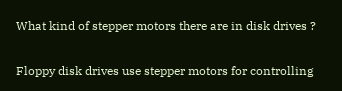What kind of stepper motors there are in disk drives ?

Floppy disk drives use stepper motors for controlling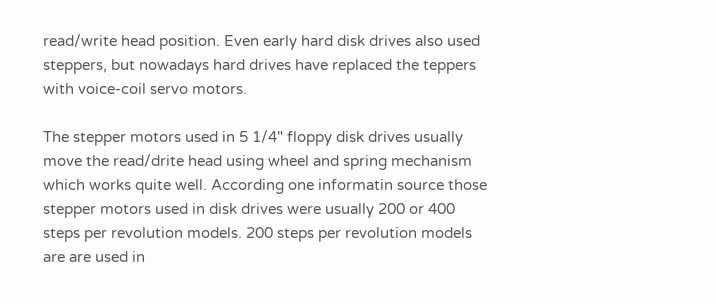read/write head position. Even early hard disk drives also used steppers, but nowadays hard drives have replaced the teppers with voice-coil servo motors.

The stepper motors used in 5 1/4" floppy disk drives usually move the read/drite head using wheel and spring mechanism which works quite well. According one informatin source those stepper motors used in disk drives were usually 200 or 400 steps per revolution models. 200 steps per revolution models are are used in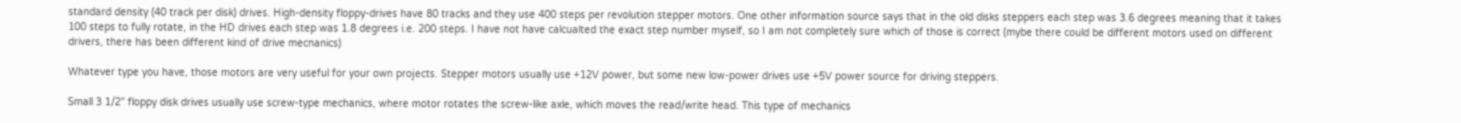standard density (40 track per disk) drives. High-density floppy-drives have 80 tracks and they use 400 steps per revolution stepper motors. One other information source says that in the old disks steppers each step was 3.6 degrees meaning that it takes 100 steps to fully rotate, in the HD drives each step was 1.8 degrees i.e. 200 steps. I have not have calcualted the exact step number myself, so I am not completely sure which of those is correct (mybe there could be different motors used on different drivers, there has been different kind of drive mecnanics)

Whatever type you have, those motors are very useful for your own projects. Stepper motors usually use +12V power, but some new low-power drives use +5V power source for driving steppers.

Small 3 1/2" floppy disk drives usually use screw-type mechanics, where motor rotates the screw-like axle, which moves the read/write head. This type of mechanics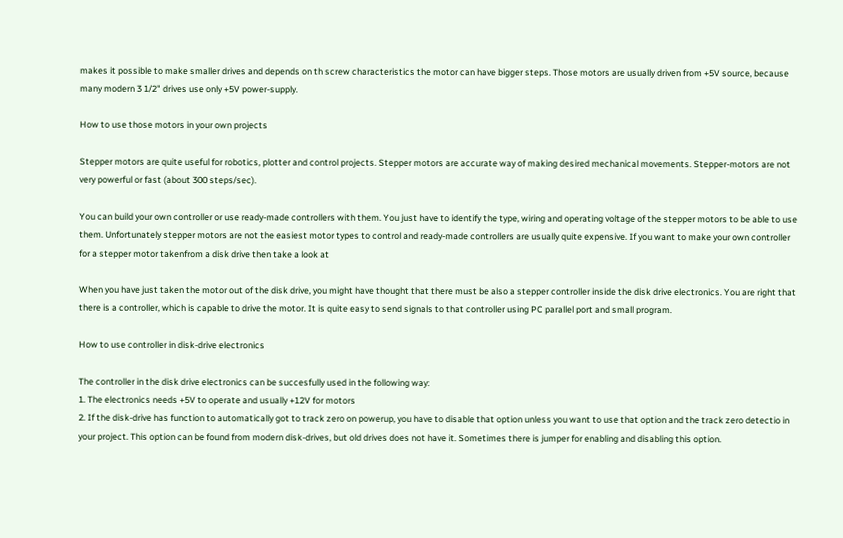makes it possible to make smaller drives and depends on th screw characteristics the motor can have bigger steps. Those motors are usually driven from +5V source, because many modern 3 1/2" drives use only +5V power-supply.

How to use those motors in your own projects

Stepper motors are quite useful for robotics, plotter and control projects. Stepper motors are accurate way of making desired mechanical movements. Stepper-motors are not very powerful or fast (about 300 steps/sec).

You can build your own controller or use ready-made controllers with them. You just have to identify the type, wiring and operating voltage of the stepper motors to be able to use them. Unfortunately stepper motors are not the easiest motor types to control and ready-made controllers are usually quite expensive. If you want to make your own controller for a stepper motor takenfrom a disk drive then take a look at

When you have just taken the motor out of the disk drive, you might have thought that there must be also a stepper controller inside the disk drive electronics. You are right that there is a controller, which is capable to drive the motor. It is quite easy to send signals to that controller using PC parallel port and small program.

How to use controller in disk-drive electronics

The controller in the disk drive electronics can be succesfully used in the following way:
1. The electronics needs +5V to operate and usually +12V for motors
2. If the disk-drive has function to automatically got to track zero on powerup, you have to disable that option unless you want to use that option and the track zero detectio in your project. This option can be found from modern disk-drives, but old drives does not have it. Sometimes there is jumper for enabling and disabling this option.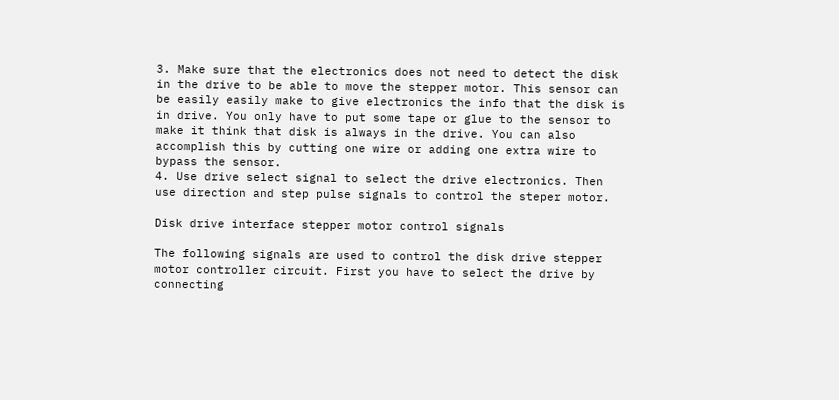3. Make sure that the electronics does not need to detect the disk in the drive to be able to move the stepper motor. This sensor can be easily easily make to give electronics the info that the disk is in drive. You only have to put some tape or glue to the sensor to make it think that disk is always in the drive. You can also accomplish this by cutting one wire or adding one extra wire to bypass the sensor.
4. Use drive select signal to select the drive electronics. Then use direction and step pulse signals to control the steper motor.

Disk drive interface stepper motor control signals

The following signals are used to control the disk drive stepper motor controller circuit. First you have to select the drive by connecting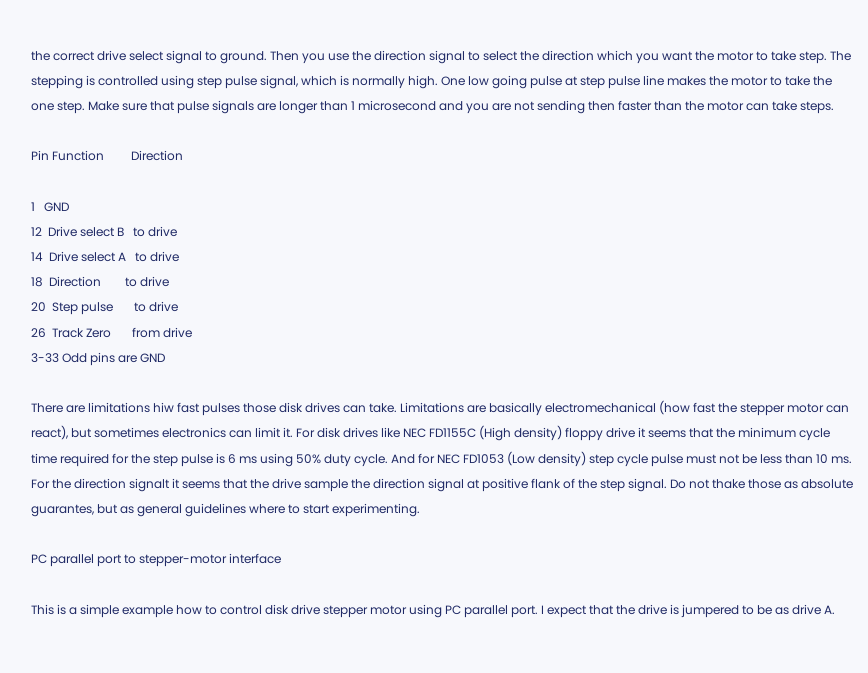the correct drive select signal to ground. Then you use the direction signal to select the direction which you want the motor to take step. The stepping is controlled using step pulse signal, which is normally high. One low going pulse at step pulse line makes the motor to take the one step. Make sure that pulse signals are longer than 1 microsecond and you are not sending then faster than the motor can take steps.

Pin Function         Direction

1   GND
12  Drive select B   to drive
14  Drive select A   to drive
18  Direction        to drive
20  Step pulse       to drive
26  Track Zero       from drive
3-33 Odd pins are GND

There are limitations hiw fast pulses those disk drives can take. Limitations are basically electromechanical (how fast the stepper motor can react), but sometimes electronics can limit it. For disk drives like NEC FD1155C (High density) floppy drive it seems that the minimum cycle time required for the step pulse is 6 ms using 50% duty cycle. And for NEC FD1053 (Low density) step cycle pulse must not be less than 10 ms. For the direction signalt it seems that the drive sample the direction signal at positive flank of the step signal. Do not thake those as absolute guarantes, but as general guidelines where to start experimenting.

PC parallel port to stepper-motor interface

This is a simple example how to control disk drive stepper motor using PC parallel port. I expect that the drive is jumpered to be as drive A.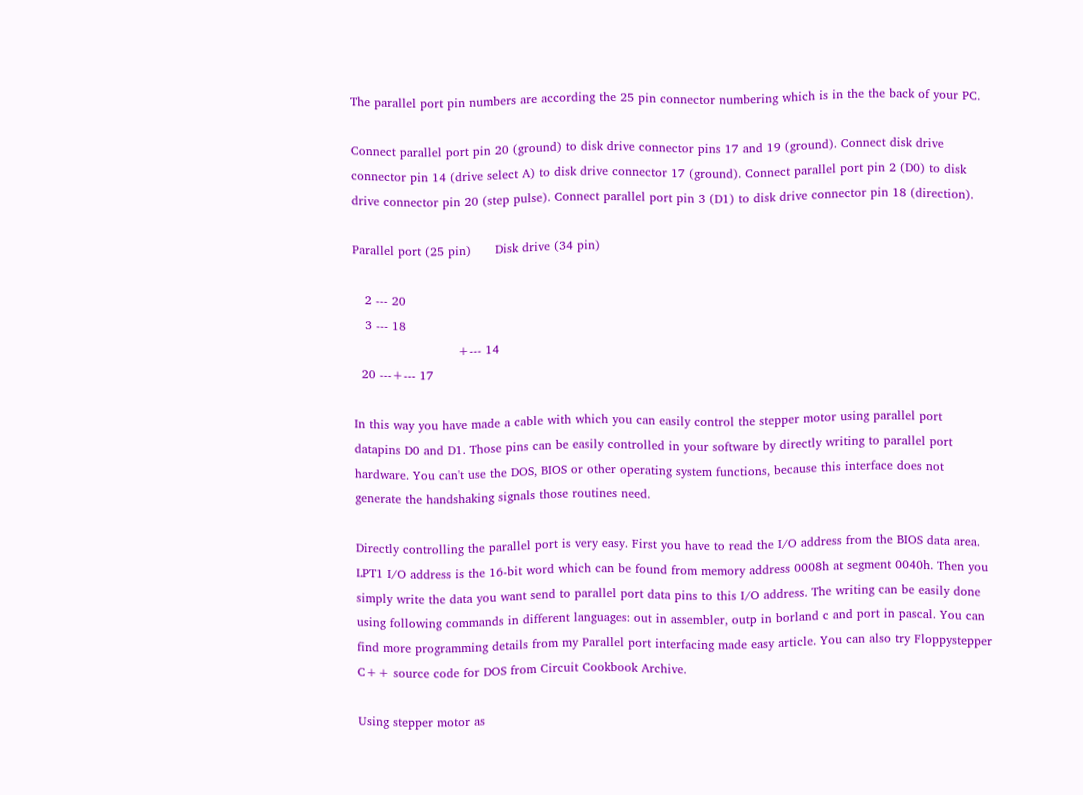The parallel port pin numbers are according the 25 pin connector numbering which is in the the back of your PC.

Connect parallel port pin 20 (ground) to disk drive connector pins 17 and 19 (ground). Connect disk drive connector pin 14 (drive select A) to disk drive connector 17 (ground). Connect parallel port pin 2 (D0) to disk drive connector pin 20 (step pulse). Connect parallel port pin 3 (D1) to disk drive connector pin 18 (direction).

Parallel port (25 pin)      Disk drive (34 pin)

   2 --- 20
   3 --- 18
                          +--- 14
  20 ---+--- 17

In this way you have made a cable with which you can easily control the stepper motor using parallel port datapins D0 and D1. Those pins can be easily controlled in your software by directly writing to parallel port hardware. You can't use the DOS, BIOS or other operating system functions, because this interface does not generate the handshaking signals those routines need.

Directly controlling the parallel port is very easy. First you have to read the I/O address from the BIOS data area. LPT1 I/O address is the 16-bit word which can be found from memory address 0008h at segment 0040h. Then you simply write the data you want send to parallel port data pins to this I/O address. The writing can be easily done using following commands in different languages: out in assembler, outp in borland c and port in pascal. You can find more programming details from my Parallel port interfacing made easy article. You can also try Floppystepper C++ source code for DOS from Circuit Cookbook Archive.

Using stepper motor as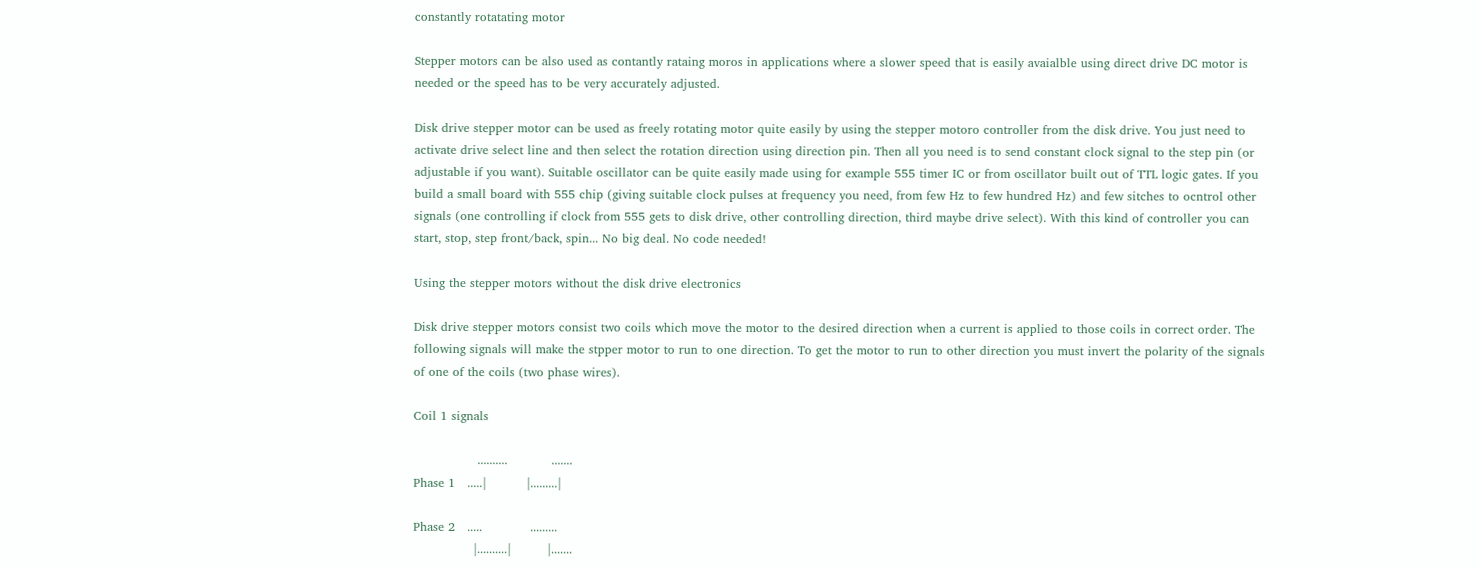constantly rotatating motor

Stepper motors can be also used as contantly rataing moros in applications where a slower speed that is easily avaialble using direct drive DC motor is needed or the speed has to be very accurately adjusted.

Disk drive stepper motor can be used as freely rotating motor quite easily by using the stepper motoro controller from the disk drive. You just need to activate drive select line and then select the rotation direction using direction pin. Then all you need is to send constant clock signal to the step pin (or adjustable if you want). Suitable oscillator can be quite easily made using for example 555 timer IC or from oscillator built out of TTL logic gates. If you build a small board with 555 chip (giving suitable clock pulses at frequency you need, from few Hz to few hundred Hz) and few sitches to ocntrol other signals (one controlling if clock from 555 gets to disk drive, other controlling direction, third maybe drive select). With this kind of controller you can start, stop, step front/back, spin... No big deal. No code needed!

Using the stepper motors without the disk drive electronics

Disk drive stepper motors consist two coils which move the motor to the desired direction when a current is applied to those coils in correct order. The following signals will make the stpper motor to run to one direction. To get the motor to run to other direction you must invert the polarity of the signals of one of the coils (two phase wires).

Coil 1 signals

                ..........           .......
Phase 1   .....|          |.........|

Phase 2   .....            .........
               |..........|         |.......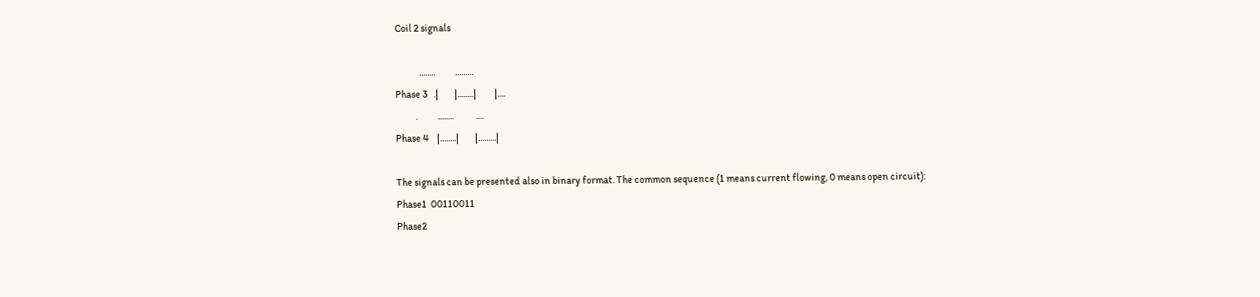Coil 2 signals

            ........          .........
Phase 3   .|        |........|         |....
          .          ........           ....
Phase 4    |........|        |.........|

The signals can be presented also in binary format. The common sequence (1 means current flowing, 0 means open circuit):
Phase1  00110011
Phase2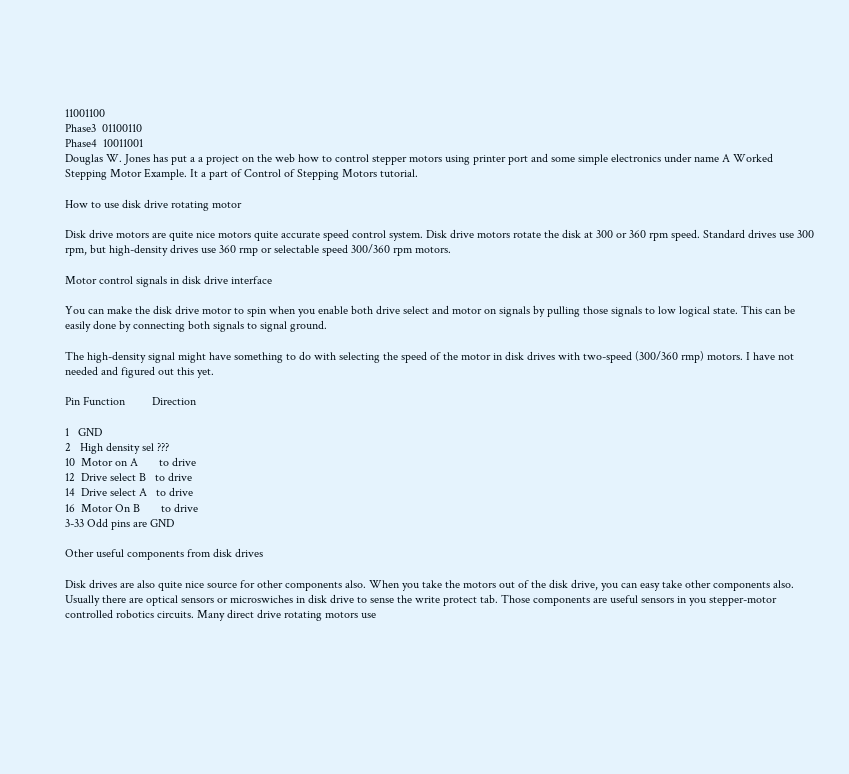11001100
Phase3  01100110
Phase4  10011001
Douglas W. Jones has put a a project on the web how to control stepper motors using printer port and some simple electronics under name A Worked Stepping Motor Example. It a part of Control of Stepping Motors tutorial.

How to use disk drive rotating motor

Disk drive motors are quite nice motors quite accurate speed control system. Disk drive motors rotate the disk at 300 or 360 rpm speed. Standard drives use 300 rpm, but high-density drives use 360 rmp or selectable speed 300/360 rpm motors.

Motor control signals in disk drive interface

You can make the disk drive motor to spin when you enable both drive select and motor on signals by pulling those signals to low logical state. This can be easily done by connecting both signals to signal ground.

The high-density signal might have something to do with selecting the speed of the motor in disk drives with two-speed (300/360 rmp) motors. I have not needed and figured out this yet.

Pin Function         Direction

1   GND
2   High density sel ???
10  Motor on A       to drive
12  Drive select B   to drive
14  Drive select A   to drive
16  Motor On B       to drive
3-33 Odd pins are GND

Other useful components from disk drives

Disk drives are also quite nice source for other components also. When you take the motors out of the disk drive, you can easy take other components also. Usually there are optical sensors or microswiches in disk drive to sense the write protect tab. Those components are useful sensors in you stepper-motor controlled robotics circuits. Many direct drive rotating motors use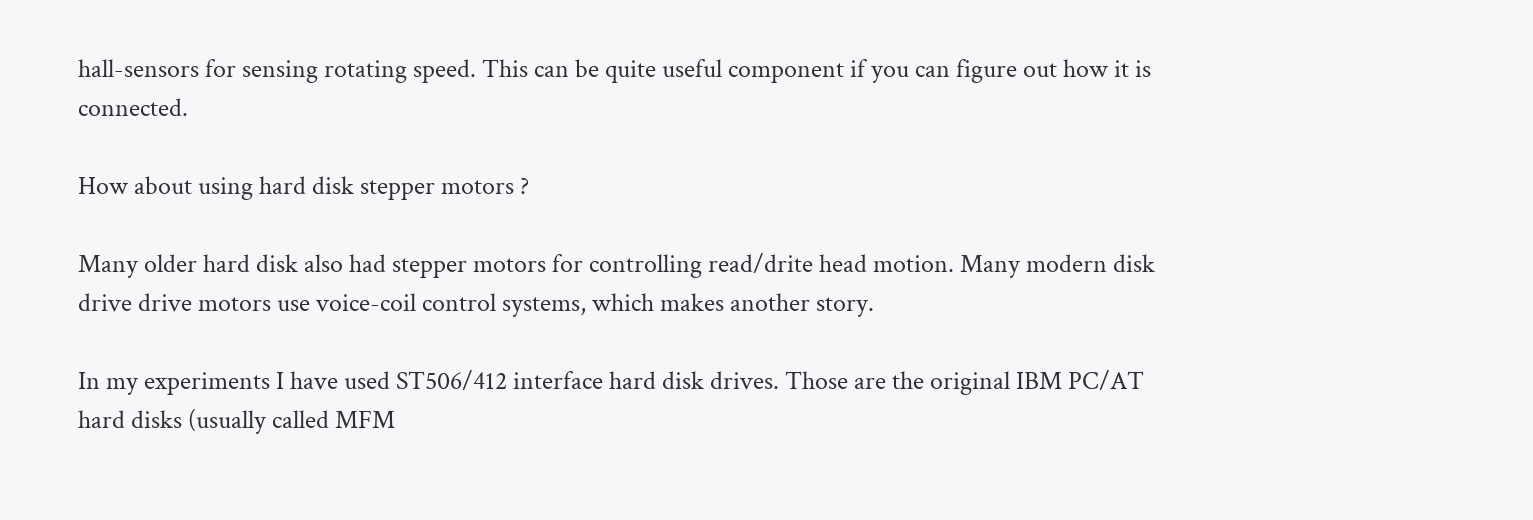hall-sensors for sensing rotating speed. This can be quite useful component if you can figure out how it is connected.

How about using hard disk stepper motors ?

Many older hard disk also had stepper motors for controlling read/drite head motion. Many modern disk drive drive motors use voice-coil control systems, which makes another story.

In my experiments I have used ST506/412 interface hard disk drives. Those are the original IBM PC/AT hard disks (usually called MFM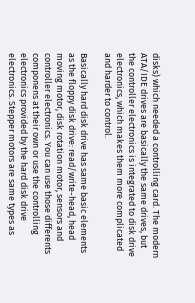disks) which needed a controlling card. The modern ATA/IDE drives are basically the same drives, but the controller electronics is integrated to disk drive electronics, which makes them more complicated and harder to control.

Basically hard disk drive has same basic elements as the floppy disk drive: read/write-head, head moving motor, disk rotation motor, sensors and controller electronics. You can use those differents componens at their own or use the controlling electronics provided by the hard disk drive electronics. Stepper motors are same types as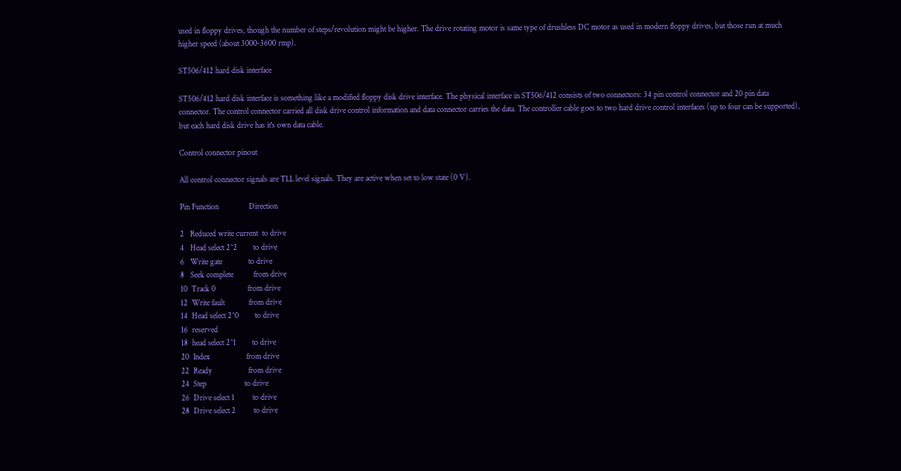used in floppy drives, though the number of steps/revolution might be higher. The drive rotating motor is same type of drushless DC motor as used in modern floppy drives, but those run at much higher speed (about 3000-3600 rmp).

ST506/412 hard disk interface

ST506/412 hard disk interface is something like a modified floppy disk drive interface. The physical interface in ST506/412 consists of two connectors: 34 pin control connector and 20 pin data connector. The control connector carried all disk drive control information and data connector carries the data. The controller cable goes to two hard drive control interfaces (up to four can be supported), but each hard disk drive has it's own data cable.

Control connector pinout

All control connector signals are TLL level signals. They are active when set to low state (0 V).

Pin Function               Direction

2   Reduced write current  to drive
4   Head select 2^2        to drive
6   Write gate             to drive
8   Seek complete          from drive
10  Track 0                from drive
12  Write fault            from drive
14  Head select 2^0        to drive
16  reserved
18  head select 2^1        to drive
20  Index                  from drive
22  Ready                  from drive
24  Step                   to drive
26  Drive select 1         to drive
28  Drive select 2         to drive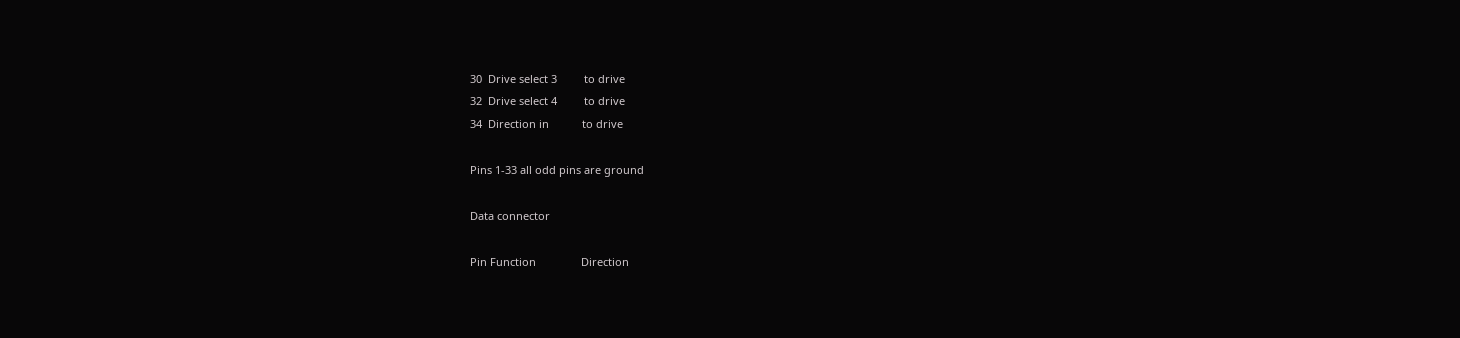30  Drive select 3         to drive
32  Drive select 4         to drive
34  Direction in           to drive

Pins 1-33 all odd pins are ground

Data connector

Pin Function               Direction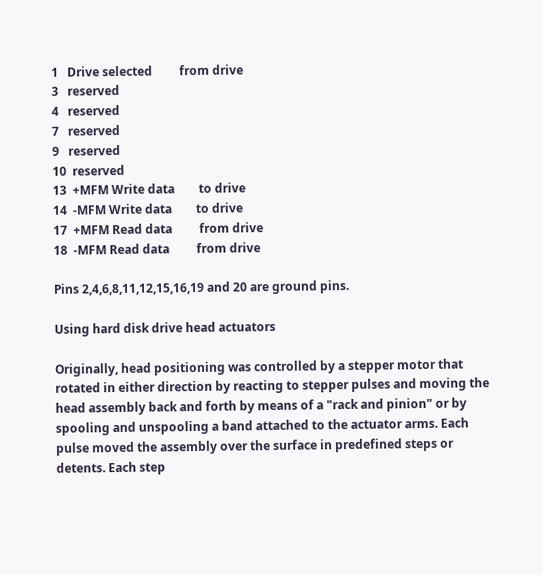1   Drive selected         from drive
3   reserved
4   reserved
7   reserved
9   reserved
10  reserved
13  +MFM Write data        to drive
14  -MFM Write data        to drive
17  +MFM Read data         from drive
18  -MFM Read data         from drive

Pins 2,4,6,8,11,12,15,16,19 and 20 are ground pins.

Using hard disk drive head actuators

Originally, head positioning was controlled by a stepper motor that rotated in either direction by reacting to stepper pulses and moving the head assembly back and forth by means of a "rack and pinion" or by spooling and unspooling a band attached to the actuator arms. Each pulse moved the assembly over the surface in predefined steps or detents. Each step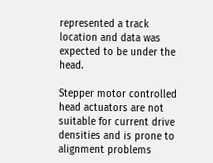represented a track location and data was expected to be under the head.

Stepper motor controlled head actuators are not suitable for current drive densities and is prone to alignment problems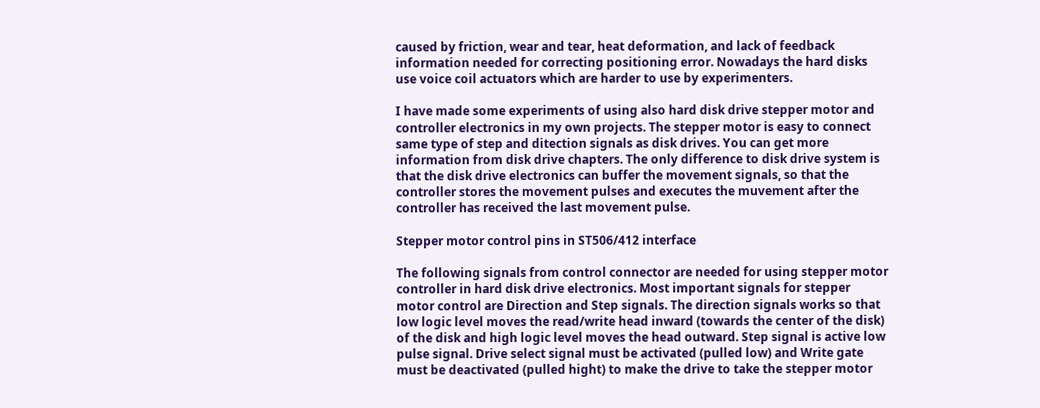caused by friction, wear and tear, heat deformation, and lack of feedback information needed for correcting positioning error. Nowadays the hard disks use voice coil actuators which are harder to use by experimenters.

I have made some experiments of using also hard disk drive stepper motor and controller electronics in my own projects. The stepper motor is easy to connect same type of step and ditection signals as disk drives. You can get more information from disk drive chapters. The only difference to disk drive system is that the disk drive electronics can buffer the movement signals, so that the controller stores the movement pulses and executes the muvement after the controller has received the last movement pulse.

Stepper motor control pins in ST506/412 interface

The following signals from control connector are needed for using stepper motor controller in hard disk drive electronics. Most important signals for stepper motor control are Direction and Step signals. The direction signals works so that low logic level moves the read/write head inward (towards the center of the disk) of the disk and high logic level moves the head outward. Step signal is active low pulse signal. Drive select signal must be activated (pulled low) and Write gate must be deactivated (pulled hight) to make the drive to take the stepper motor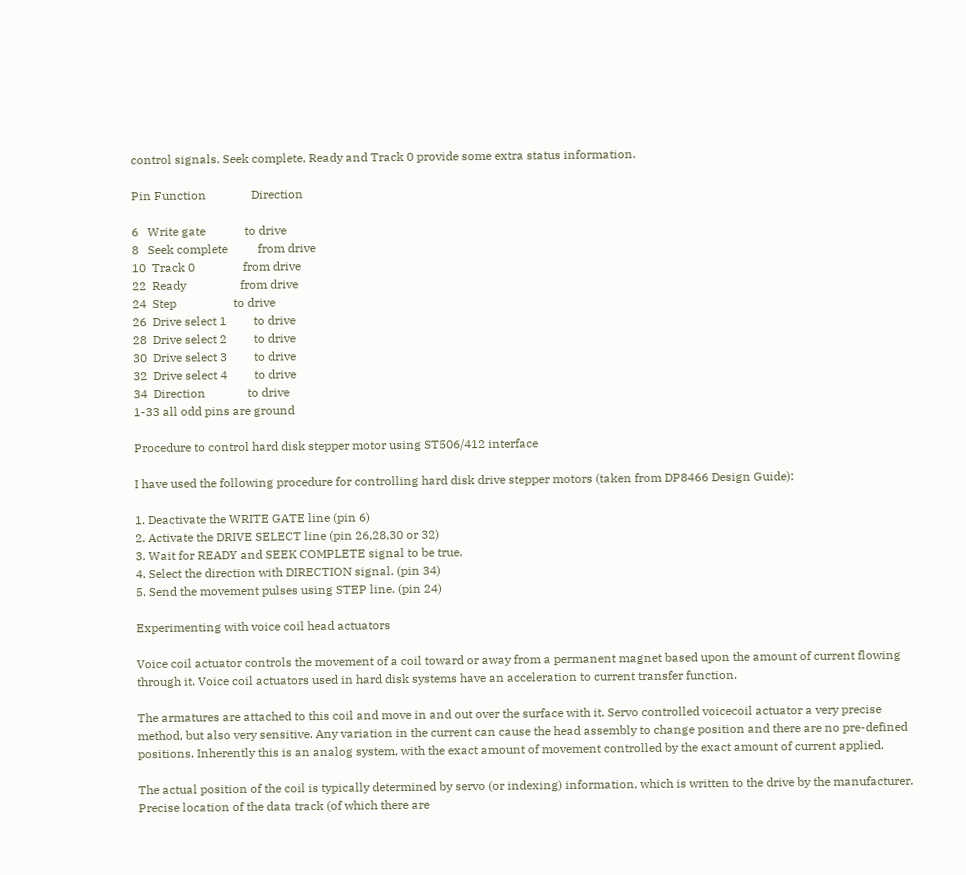control signals. Seek complete, Ready and Track 0 provide some extra status information.

Pin Function               Direction

6   Write gate             to drive
8   Seek complete          from drive
10  Track 0                from drive
22  Ready                  from drive
24  Step                   to drive
26  Drive select 1         to drive
28  Drive select 2         to drive
30  Drive select 3         to drive
32  Drive select 4         to drive
34  Direction              to drive
1-33 all odd pins are ground

Procedure to control hard disk stepper motor using ST506/412 interface

I have used the following procedure for controlling hard disk drive stepper motors (taken from DP8466 Design Guide):

1. Deactivate the WRITE GATE line (pin 6)
2. Activate the DRIVE SELECT line (pin 26,28,30 or 32)
3. Wait for READY and SEEK COMPLETE signal to be true.
4. Select the direction with DIRECTION signal. (pin 34)
5. Send the movement pulses using STEP line. (pin 24)

Experimenting with voice coil head actuators

Voice coil actuator controls the movement of a coil toward or away from a permanent magnet based upon the amount of current flowing through it. Voice coil actuators used in hard disk systems have an acceleration to current transfer function.

The armatures are attached to this coil and move in and out over the surface with it. Servo controlled voicecoil actuator a very precise method, but also very sensitive. Any variation in the current can cause the head assembly to change position and there are no pre-defined positions. Inherently this is an analog system, with the exact amount of movement controlled by the exact amount of current applied.

The actual position of the coil is typically determined by servo (or indexing) information, which is written to the drive by the manufacturer. Precise location of the data track (of which there are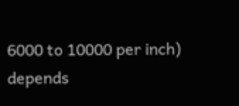6000 to 10000 per inch) depends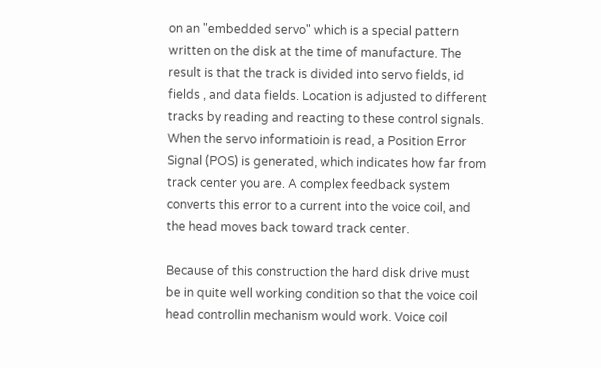on an "embedded servo" which is a special pattern written on the disk at the time of manufacture. The result is that the track is divided into servo fields, id fields , and data fields. Location is adjusted to different tracks by reading and reacting to these control signals. When the servo informatioin is read, a Position Error Signal (POS) is generated, which indicates how far from track center you are. A complex feedback system converts this error to a current into the voice coil, and the head moves back toward track center.

Because of this construction the hard disk drive must be in quite well working condition so that the voice coil head controllin mechanism would work. Voice coil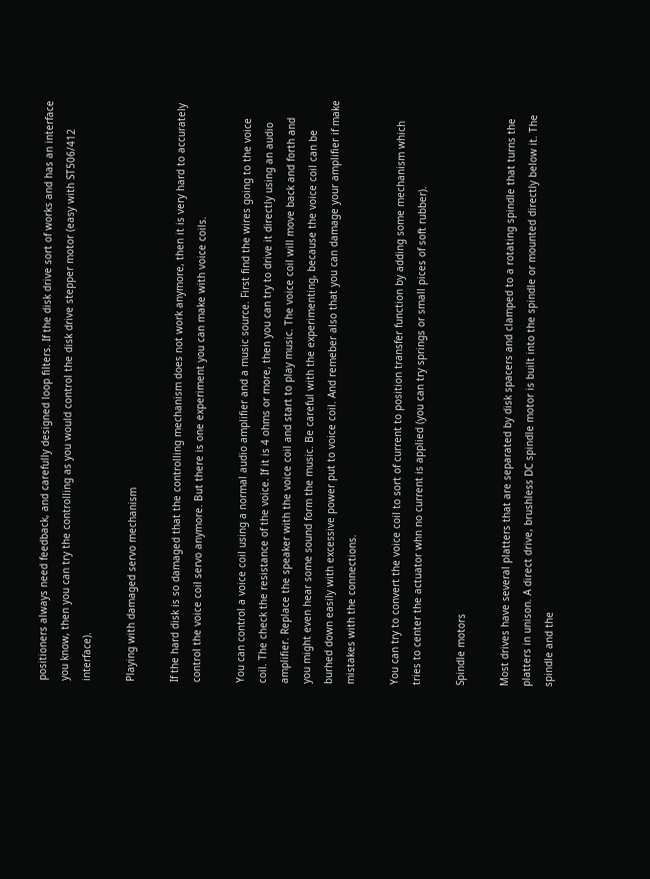positioners always need feedback, and carefully designed loop filters. If the disk drive sort of works and has an interface you know, then you can try the controlling as you would control the disk drive stepper motor (easy with ST506/412 interface).

Playing with damaged servo mechanism

If the hard disk is so damaged that the controlling mechanism does not work anymore, then it is very hard to accurately control the voice coil servo anymore. But there is one experiment you can make with voice coils.

You can control a voice coil using a normal audio amplifier and a music source. First find the wires going to the voice coil. The check the resistance of the voice. If it is 4 ohms or more, then you can try to drive it directly using an audio amplifier. Replace the speaker with the voice coil and start to play music. The voice coil will move back and forth and you might even hear some sound form the music. Be careful with the experimenting, because the voice coil can be burhed down easily with excessive power put to voice coil. And remeber also that you can damage your amplifier if make mistakes with the connections.

You can try to convert the voice coil to sort of current to position transfer function by adding some mechanism which tries to center the actuator whn no current is applied (you can try springs or small pices of soft rubber).

Spindle motors

Most drives have several platters that are separated by disk spacers and clamped to a rotating spindle that turns the platters in unison. A direct drive, brushless DC spindle motor is built into the spindle or mounted directly below it. The spindle and the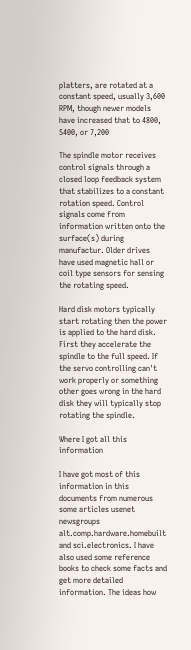platters, are rotated at a constant speed, usually 3,600 RPM, though newer models have increased that to 4800, 5400, or 7,200

The spindle motor receives control signals through a closed loop feedback system that stabilizes to a constant rotation speed. Control signals come from information written onto the surface(s) during manufactur. Older drives have used magnetic hall or coil type sensors for sensing the rotating speed.

Hard disk motors typically start rotating then the power is applied to the hard disk. First they accelerate the spindle to the full speed. If the servo controlling can't work properly or something other goes wrong in the hard disk they will typically stop rotating the spindle.

Where I got all this information

I have got most of this information in this documents from numerous some articles usenet newsgroups alt.comp.hardware.homebuilt and sci.electronics. I have also used some reference books to check some facts and get more detailed information. The ideas how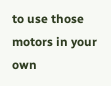to use those motors in your own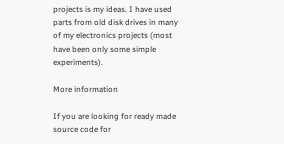projects is my ideas. I have used parts from old disk drives in many of my electronics projects (most have been only some simple experiments).

More information

If you are looking for ready made source code for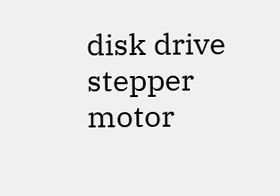disk drive stepper motor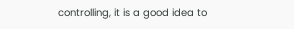controlling, it is a good idea to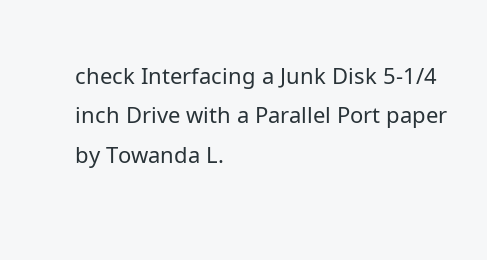check Interfacing a Junk Disk 5-1/4 inch Drive with a Parallel Port paper by Towanda L.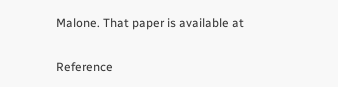Malone. That paper is available at

Reference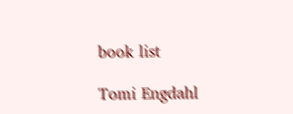book list

Tomi Engdahl